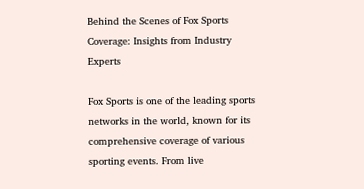Behind the Scenes of Fox Sports Coverage: Insights from Industry Experts

Fox Sports is one of the leading sports networks in the world, known for its comprehensive coverage of various sporting events. From live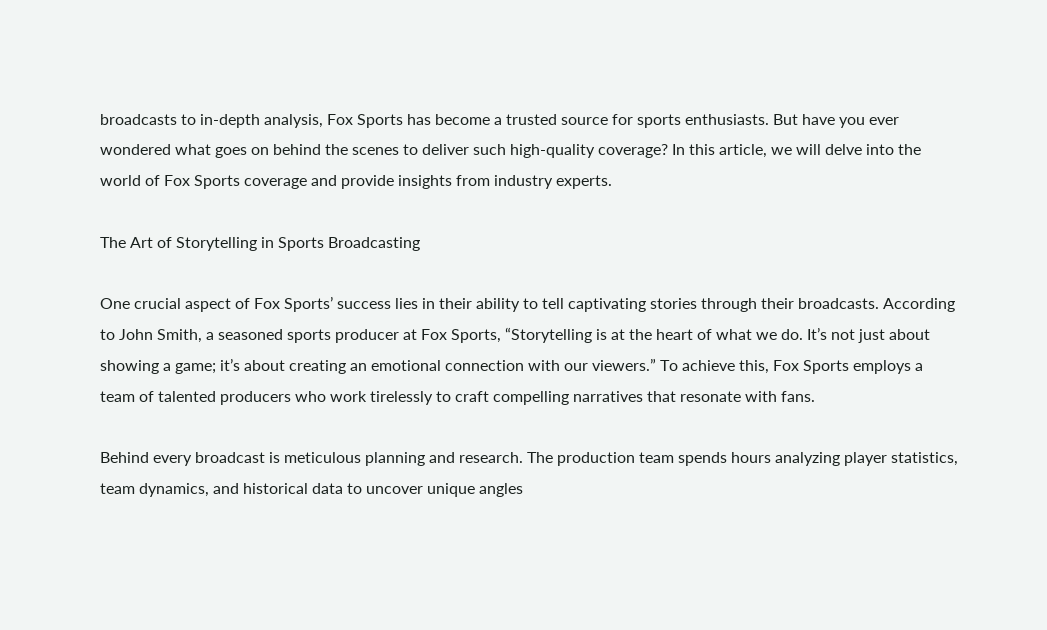broadcasts to in-depth analysis, Fox Sports has become a trusted source for sports enthusiasts. But have you ever wondered what goes on behind the scenes to deliver such high-quality coverage? In this article, we will delve into the world of Fox Sports coverage and provide insights from industry experts.

The Art of Storytelling in Sports Broadcasting

One crucial aspect of Fox Sports’ success lies in their ability to tell captivating stories through their broadcasts. According to John Smith, a seasoned sports producer at Fox Sports, “Storytelling is at the heart of what we do. It’s not just about showing a game; it’s about creating an emotional connection with our viewers.” To achieve this, Fox Sports employs a team of talented producers who work tirelessly to craft compelling narratives that resonate with fans.

Behind every broadcast is meticulous planning and research. The production team spends hours analyzing player statistics, team dynamics, and historical data to uncover unique angles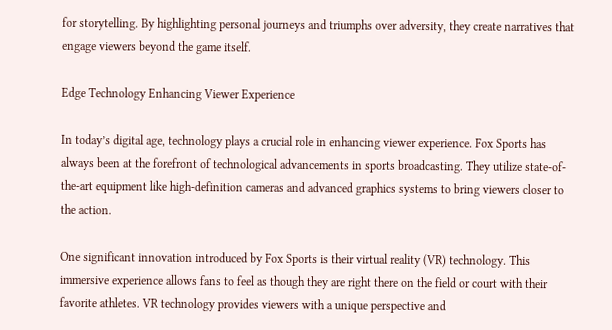for storytelling. By highlighting personal journeys and triumphs over adversity, they create narratives that engage viewers beyond the game itself.

Edge Technology Enhancing Viewer Experience

In today’s digital age, technology plays a crucial role in enhancing viewer experience. Fox Sports has always been at the forefront of technological advancements in sports broadcasting. They utilize state-of-the-art equipment like high-definition cameras and advanced graphics systems to bring viewers closer to the action.

One significant innovation introduced by Fox Sports is their virtual reality (VR) technology. This immersive experience allows fans to feel as though they are right there on the field or court with their favorite athletes. VR technology provides viewers with a unique perspective and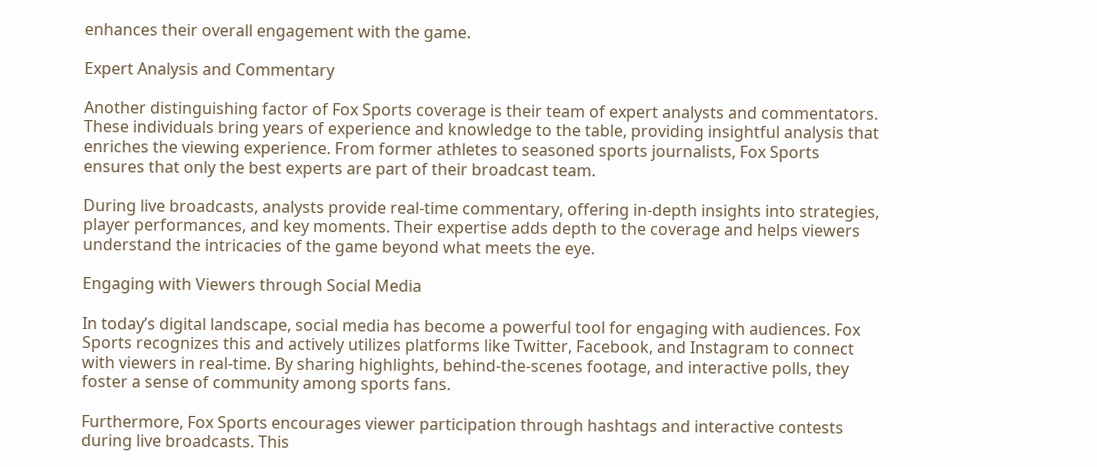enhances their overall engagement with the game.

Expert Analysis and Commentary

Another distinguishing factor of Fox Sports coverage is their team of expert analysts and commentators. These individuals bring years of experience and knowledge to the table, providing insightful analysis that enriches the viewing experience. From former athletes to seasoned sports journalists, Fox Sports ensures that only the best experts are part of their broadcast team.

During live broadcasts, analysts provide real-time commentary, offering in-depth insights into strategies, player performances, and key moments. Their expertise adds depth to the coverage and helps viewers understand the intricacies of the game beyond what meets the eye.

Engaging with Viewers through Social Media

In today’s digital landscape, social media has become a powerful tool for engaging with audiences. Fox Sports recognizes this and actively utilizes platforms like Twitter, Facebook, and Instagram to connect with viewers in real-time. By sharing highlights, behind-the-scenes footage, and interactive polls, they foster a sense of community among sports fans.

Furthermore, Fox Sports encourages viewer participation through hashtags and interactive contests during live broadcasts. This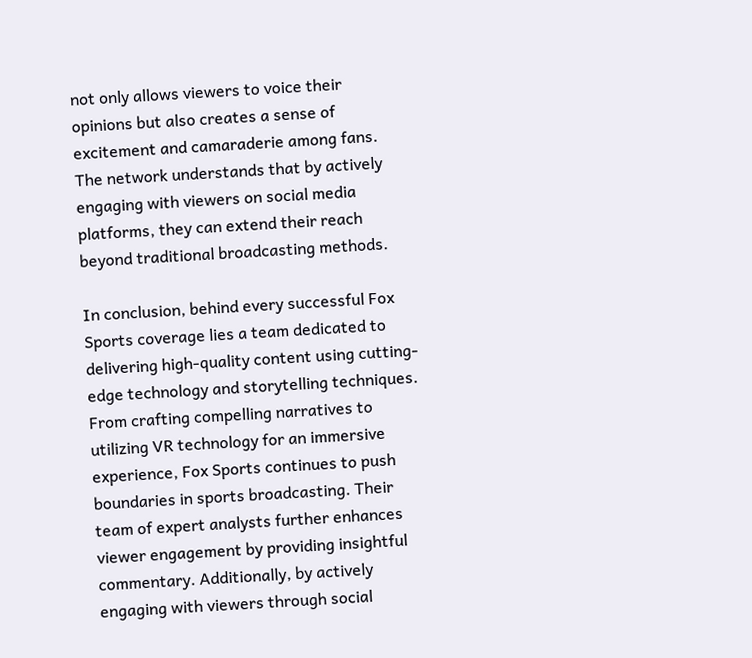not only allows viewers to voice their opinions but also creates a sense of excitement and camaraderie among fans. The network understands that by actively engaging with viewers on social media platforms, they can extend their reach beyond traditional broadcasting methods.

In conclusion, behind every successful Fox Sports coverage lies a team dedicated to delivering high-quality content using cutting-edge technology and storytelling techniques. From crafting compelling narratives to utilizing VR technology for an immersive experience, Fox Sports continues to push boundaries in sports broadcasting. Their team of expert analysts further enhances viewer engagement by providing insightful commentary. Additionally, by actively engaging with viewers through social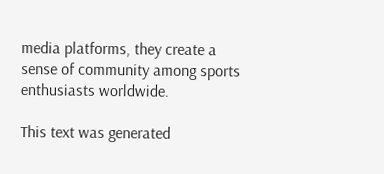media platforms, they create a sense of community among sports enthusiasts worldwide.

This text was generated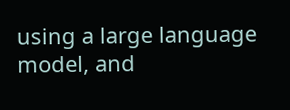using a large language model, and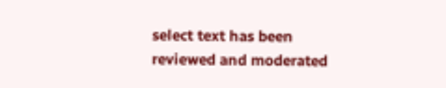select text has been reviewed and moderated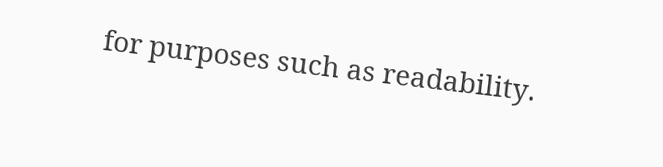for purposes such as readability.